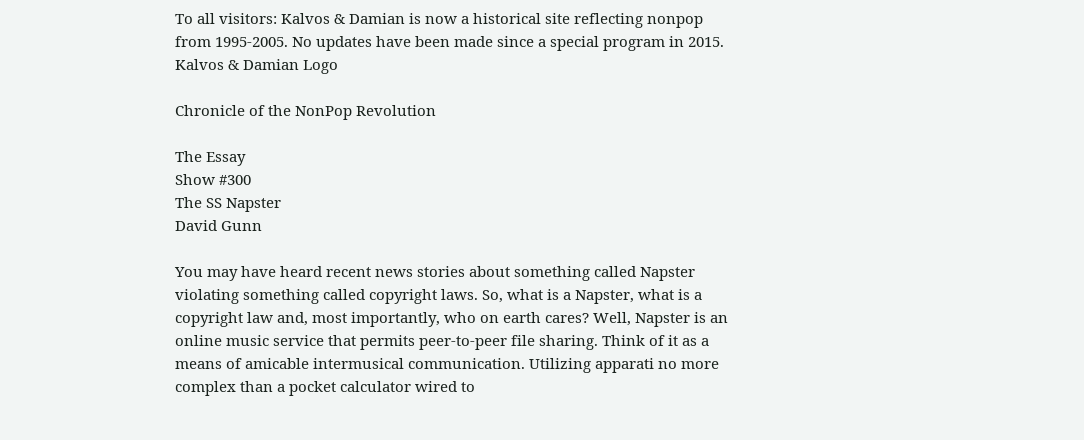To all visitors: Kalvos & Damian is now a historical site reflecting nonpop
from 1995-2005. No updates have been made since a special program in 2015.
Kalvos & Damian Logo

Chronicle of the NonPop Revolution

The Essay
Show #300
The SS Napster
David Gunn

You may have heard recent news stories about something called Napster violating something called copyright laws. So, what is a Napster, what is a copyright law and, most importantly, who on earth cares? Well, Napster is an online music service that permits peer-to-peer file sharing. Think of it as a means of amicable intermusical communication. Utilizing apparati no more complex than a pocket calculator wired to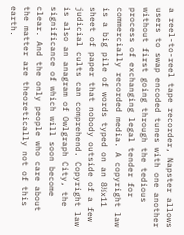a reel-to-reel tape recorder, Napster allows users to swap encoded tunes with one another without first going through the tedious process of exchanging legal tender for commercially recorded media. A copyright law is a big pile of words typed on an 8½x11 sheet of paper that nobody outside of a few judicial cults can comprehend. Copyright law is also an anagram of Owlgraph City, the significance of which will soon become clear. And the only people who care about the matter are theoretically not of this earth.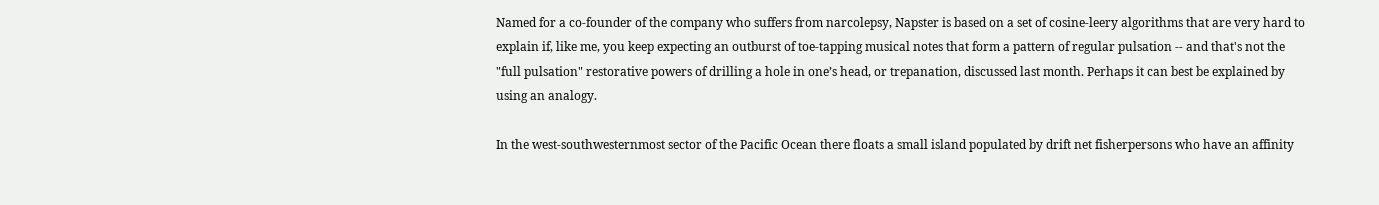Named for a co-founder of the company who suffers from narcolepsy, Napster is based on a set of cosine-leery algorithms that are very hard to explain if, like me, you keep expecting an outburst of toe-tapping musical notes that form a pattern of regular pulsation -- and that's not the "full pulsation" restorative powers of drilling a hole in one’s head, or trepanation, discussed last month. Perhaps it can best be explained by using an analogy.

In the west-southwesternmost sector of the Pacific Ocean there floats a small island populated by drift net fisherpersons who have an affinity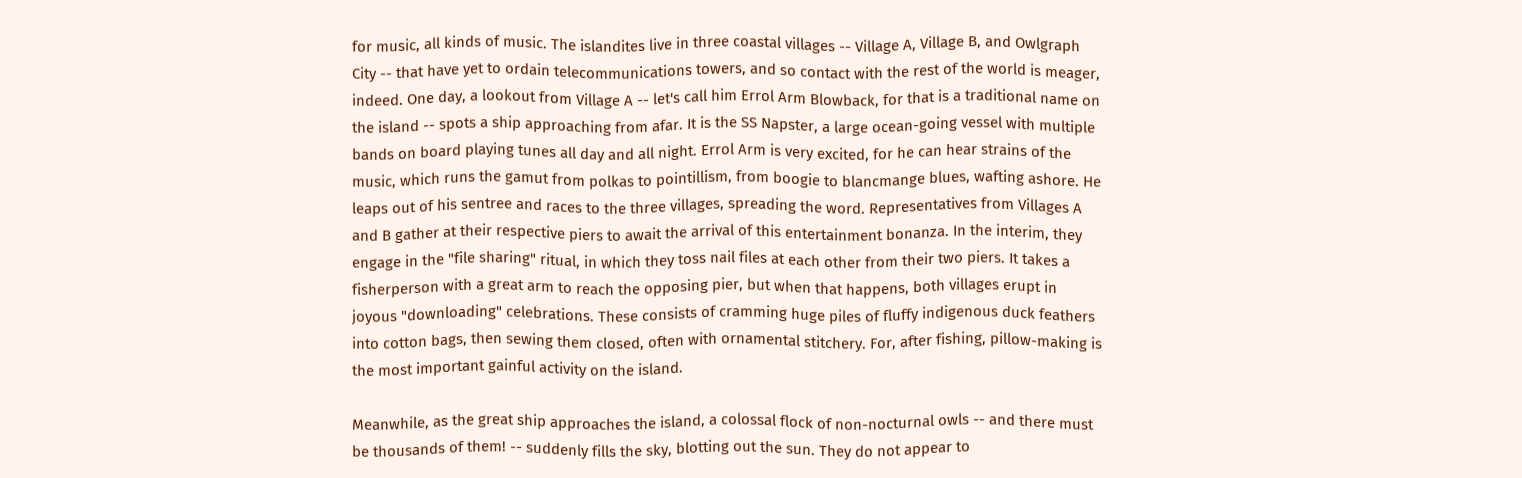for music, all kinds of music. The islandites live in three coastal villages -- Village A, Village B, and Owlgraph City -- that have yet to ordain telecommunications towers, and so contact with the rest of the world is meager, indeed. One day, a lookout from Village A -- let's call him Errol Arm Blowback, for that is a traditional name on the island -- spots a ship approaching from afar. It is the SS Napster, a large ocean-going vessel with multiple bands on board playing tunes all day and all night. Errol Arm is very excited, for he can hear strains of the music, which runs the gamut from polkas to pointillism, from boogie to blancmange blues, wafting ashore. He leaps out of his sentree and races to the three villages, spreading the word. Representatives from Villages A and B gather at their respective piers to await the arrival of this entertainment bonanza. In the interim, they engage in the "file sharing" ritual, in which they toss nail files at each other from their two piers. It takes a fisherperson with a great arm to reach the opposing pier, but when that happens, both villages erupt in joyous "downloading" celebrations. These consists of cramming huge piles of fluffy indigenous duck feathers into cotton bags, then sewing them closed, often with ornamental stitchery. For, after fishing, pillow-making is the most important gainful activity on the island.

Meanwhile, as the great ship approaches the island, a colossal flock of non-nocturnal owls -- and there must be thousands of them! -- suddenly fills the sky, blotting out the sun. They do not appear to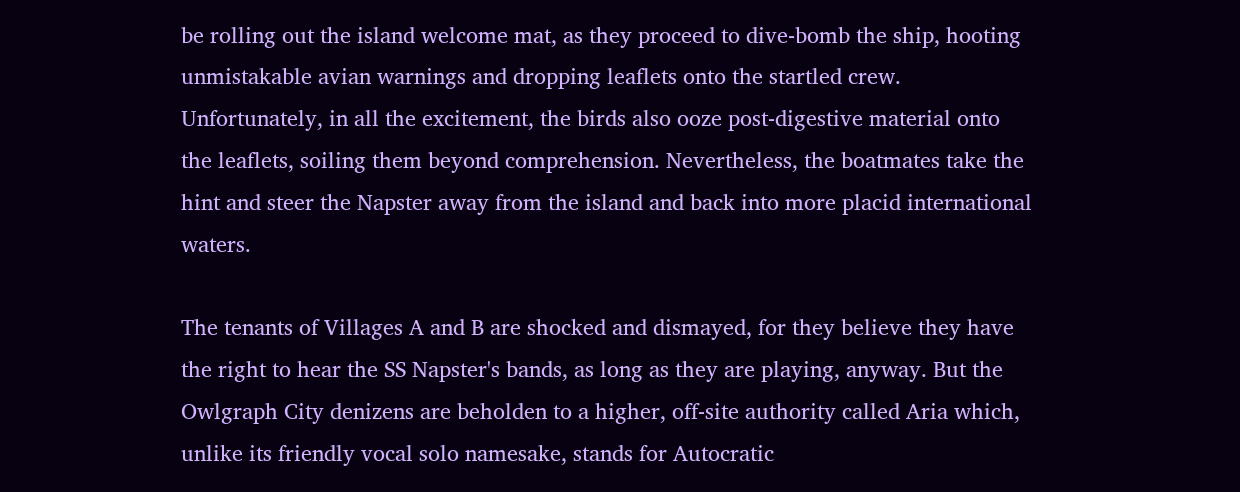be rolling out the island welcome mat, as they proceed to dive-bomb the ship, hooting unmistakable avian warnings and dropping leaflets onto the startled crew. Unfortunately, in all the excitement, the birds also ooze post-digestive material onto the leaflets, soiling them beyond comprehension. Nevertheless, the boatmates take the hint and steer the Napster away from the island and back into more placid international waters.

The tenants of Villages A and B are shocked and dismayed, for they believe they have the right to hear the SS Napster's bands, as long as they are playing, anyway. But the Owlgraph City denizens are beholden to a higher, off-site authority called Aria which, unlike its friendly vocal solo namesake, stands for Autocratic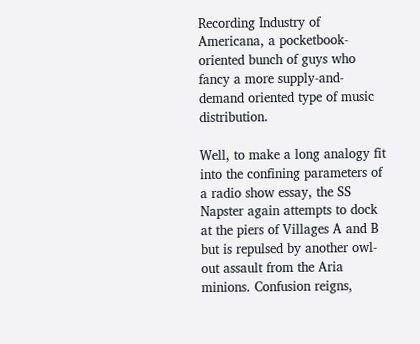Recording Industry of Americana, a pocketbook-oriented bunch of guys who fancy a more supply-and-demand oriented type of music distribution.

Well, to make a long analogy fit into the confining parameters of a radio show essay, the SS Napster again attempts to dock at the piers of Villages A and B but is repulsed by another owl-out assault from the Aria minions. Confusion reigns,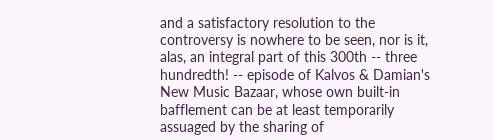and a satisfactory resolution to the controversy is nowhere to be seen, nor is it, alas, an integral part of this 300th -- three hundredth! -- episode of Kalvos & Damian's New Music Bazaar, whose own built-in bafflement can be at least temporarily assuaged by the sharing of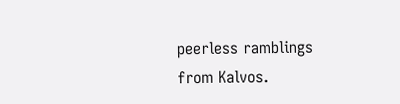peerless ramblings from Kalvos.